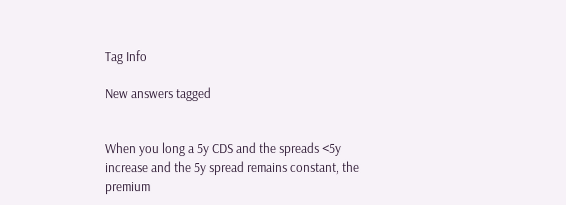Tag Info

New answers tagged


When you long a 5y CDS and the spreads <5y increase and the 5y spread remains constant, the premium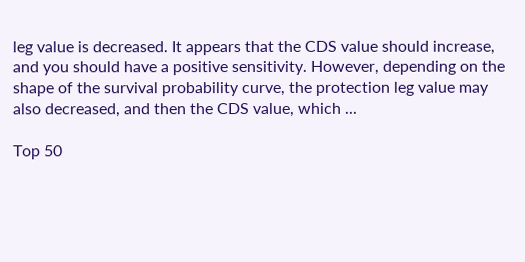leg value is decreased. It appears that the CDS value should increase, and you should have a positive sensitivity. However, depending on the shape of the survival probability curve, the protection leg value may also decreased, and then the CDS value, which ...

Top 50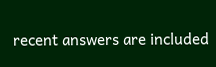recent answers are included